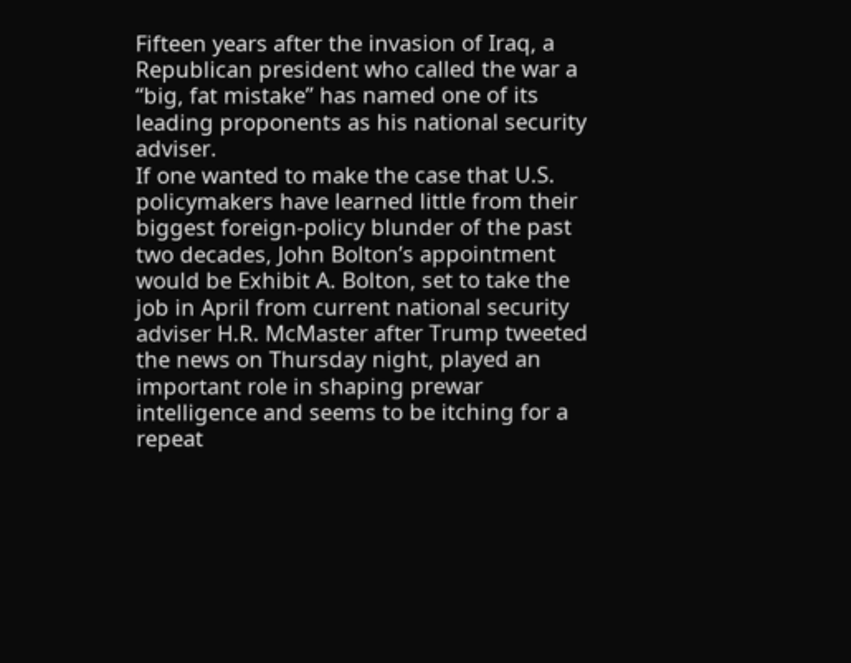Fifteen years after the invasion of Iraq, a Republican president who called the war a “big, fat mistake” has named one of its leading proponents as his national security adviser.
If one wanted to make the case that U.S. policymakers have learned little from their biggest foreign-policy blunder of the past two decades, John Bolton’s appointment would be Exhibit A. Bolton, set to take the job in April from current national security adviser H.R. McMaster after Trump tweeted the news on Thursday night, played an important role in shaping prewar intelligence and seems to be itching for a repeat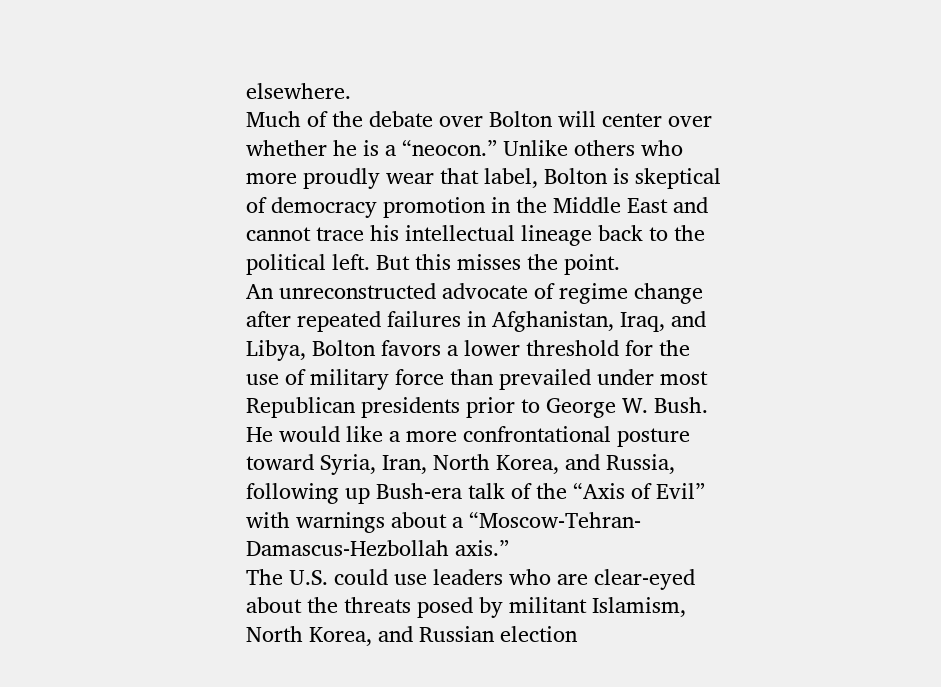elsewhere.
Much of the debate over Bolton will center over whether he is a “neocon.” Unlike others who more proudly wear that label, Bolton is skeptical of democracy promotion in the Middle East and cannot trace his intellectual lineage back to the political left. But this misses the point.
An unreconstructed advocate of regime change after repeated failures in Afghanistan, Iraq, and Libya, Bolton favors a lower threshold for the use of military force than prevailed under most Republican presidents prior to George W. Bush. He would like a more confrontational posture toward Syria, Iran, North Korea, and Russia, following up Bush-era talk of the “Axis of Evil” with warnings about a “Moscow-Tehran-Damascus-Hezbollah axis.”
The U.S. could use leaders who are clear-eyed about the threats posed by militant Islamism, North Korea, and Russian election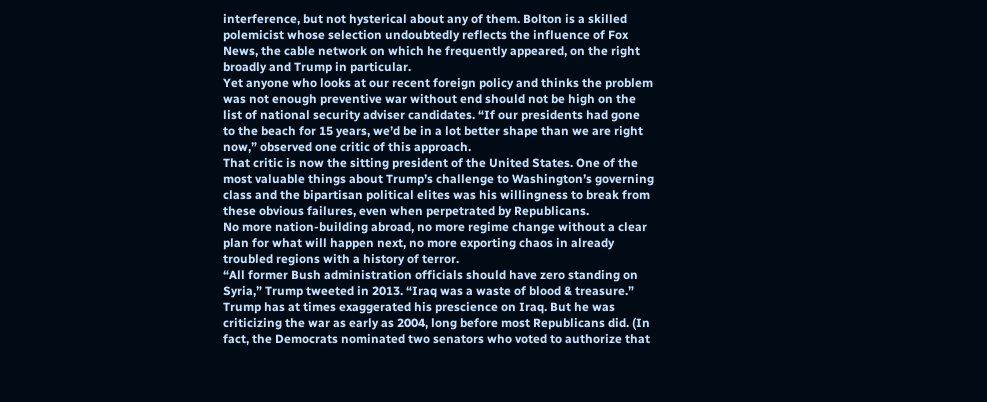interference, but not hysterical about any of them. Bolton is a skilled polemicist whose selection undoubtedly reflects the influence of Fox News, the cable network on which he frequently appeared, on the right broadly and Trump in particular.
Yet anyone who looks at our recent foreign policy and thinks the problem was not enough preventive war without end should not be high on the list of national security adviser candidates. “If our presidents had gone to the beach for 15 years, we’d be in a lot better shape than we are right now,” observed one critic of this approach.
That critic is now the sitting president of the United States. One of the most valuable things about Trump’s challenge to Washington’s governing class and the bipartisan political elites was his willingness to break from these obvious failures, even when perpetrated by Republicans.
No more nation-building abroad, no more regime change without a clear plan for what will happen next, no more exporting chaos in already troubled regions with a history of terror.
“All former Bush administration officials should have zero standing on Syria,” Trump tweeted in 2013. “Iraq was a waste of blood & treasure.”
Trump has at times exaggerated his prescience on Iraq. But he was criticizing the war as early as 2004, long before most Republicans did. (In fact, the Democrats nominated two senators who voted to authorize that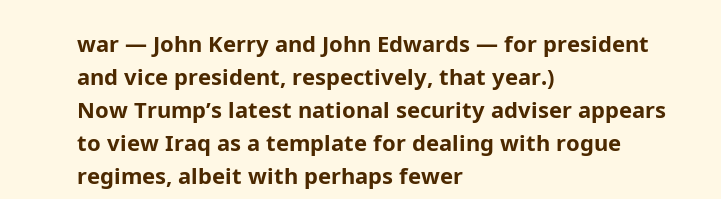war — John Kerry and John Edwards — for president and vice president, respectively, that year.)
Now Trump’s latest national security adviser appears to view Iraq as a template for dealing with rogue regimes, albeit with perhaps fewer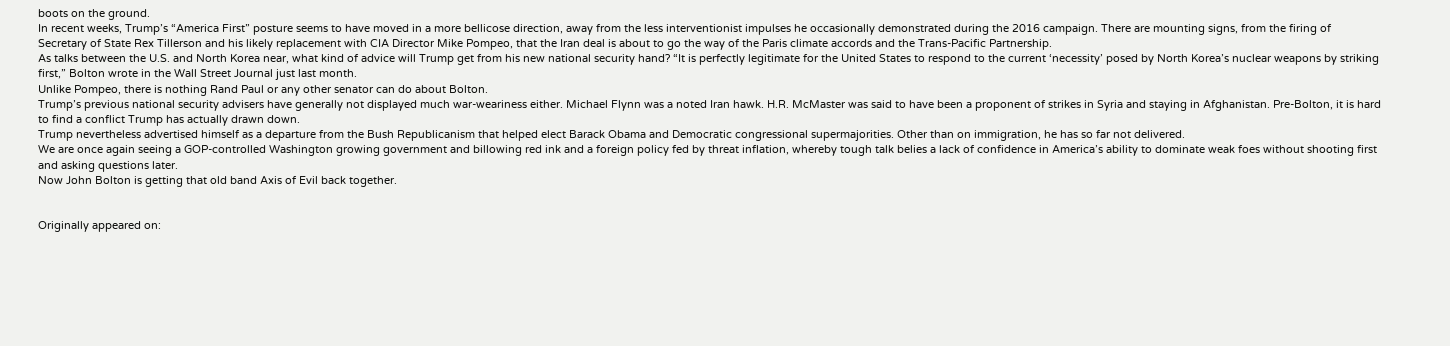boots on the ground.
In recent weeks, Trump’s “America First” posture seems to have moved in a more bellicose direction, away from the less interventionist impulses he occasionally demonstrated during the 2016 campaign. There are mounting signs, from the firing of Secretary of State Rex Tillerson and his likely replacement with CIA Director Mike Pompeo, that the Iran deal is about to go the way of the Paris climate accords and the Trans-Pacific Partnership.
As talks between the U.S. and North Korea near, what kind of advice will Trump get from his new national security hand? “It is perfectly legitimate for the United States to respond to the current ‘necessity’ posed by North Korea’s nuclear weapons by striking first,” Bolton wrote in the Wall Street Journal just last month.
Unlike Pompeo, there is nothing Rand Paul or any other senator can do about Bolton.
Trump’s previous national security advisers have generally not displayed much war-weariness either. Michael Flynn was a noted Iran hawk. H.R. McMaster was said to have been a proponent of strikes in Syria and staying in Afghanistan. Pre-Bolton, it is hard to find a conflict Trump has actually drawn down.
Trump nevertheless advertised himself as a departure from the Bush Republicanism that helped elect Barack Obama and Democratic congressional supermajorities. Other than on immigration, he has so far not delivered.
We are once again seeing a GOP-controlled Washington growing government and billowing red ink and a foreign policy fed by threat inflation, whereby tough talk belies a lack of confidence in America’s ability to dominate weak foes without shooting first and asking questions later.
Now John Bolton is getting that old band Axis of Evil back together.


Originally appeared on: